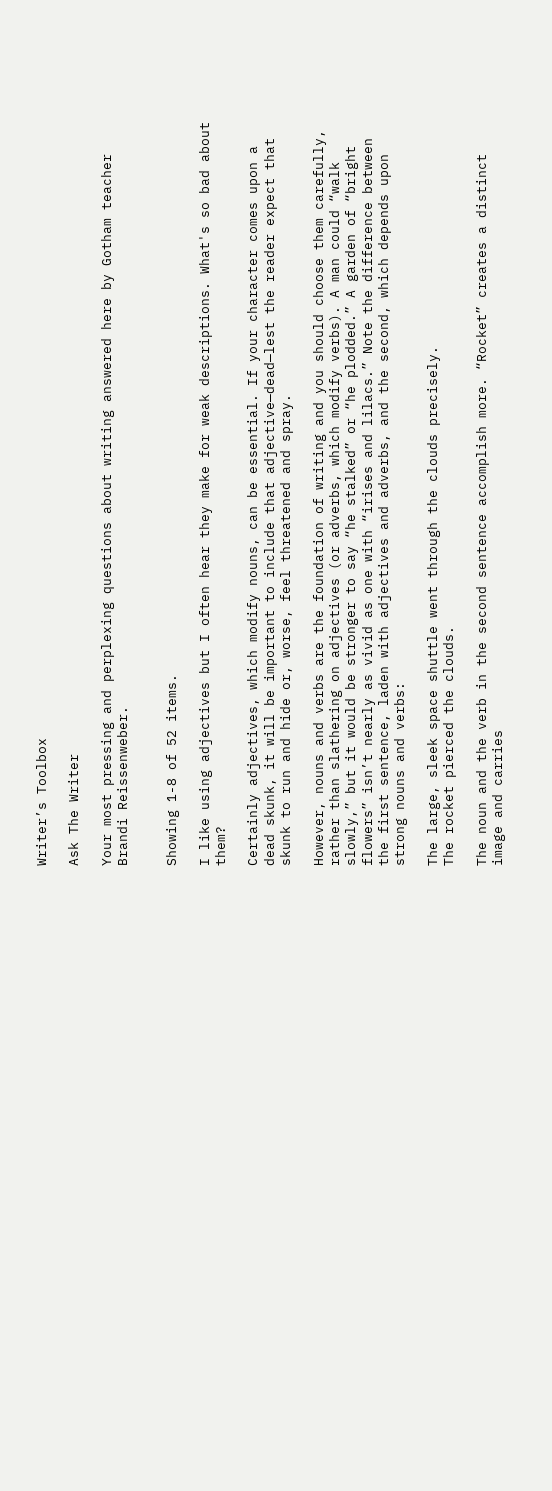Writer’s Toolbox

Ask The Writer

Your most pressing and perplexing questions about writing answered here by Gotham teacher Brandi Reissenweber.


Showing 1-8 of 52 items.

I like using adjectives but I often hear they make for weak descriptions. What's so bad about them?

Certainly adjectives, which modify nouns, can be essential. If your character comes upon a dead skunk, it will be important to include that adjective—dead—lest the reader expect that skunk to run and hide or, worse, feel threatened and spray.

However, nouns and verbs are the foundation of writing and you should choose them carefully, rather than slathering on adjectives (or adverbs, which modify verbs). A man could “walk slowly,” but it would be stronger to say “he stalked” or “he plodded.” A garden of “bright flowers” isn’t nearly as vivid as one with “irises and lilacs.” Note the difference between the first sentence, laden with adjectives and adverbs, and the second, which depends upon strong nouns and verbs:

The large, sleek space shuttle went through the clouds precisely.
The rocket pierced the clouds.

The noun and the verb in the second sentence accomplish more. “Rocket” creates a distinct image and carries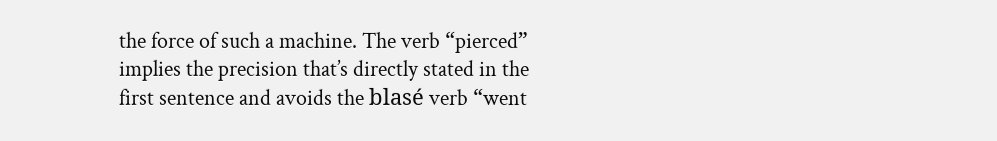the force of such a machine. The verb “pierced” implies the precision that’s directly stated in the first sentence and avoids the blasé verb “went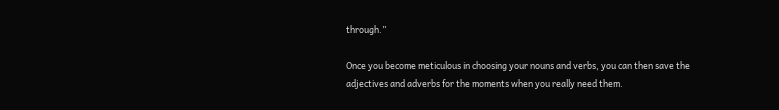through.”

Once you become meticulous in choosing your nouns and verbs, you can then save the adjectives and adverbs for the moments when you really need them.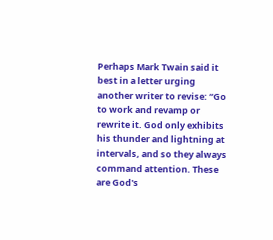Perhaps Mark Twain said it best in a letter urging another writer to revise: “Go to work and revamp or rewrite it. God only exhibits his thunder and lightning at intervals, and so they always command attention. These are God's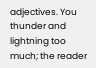adjectives. You thunder and lightning too much; the reader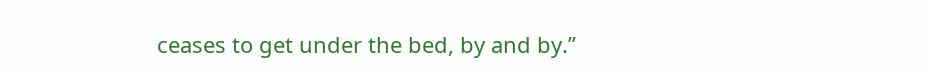ceases to get under the bed, by and by.”